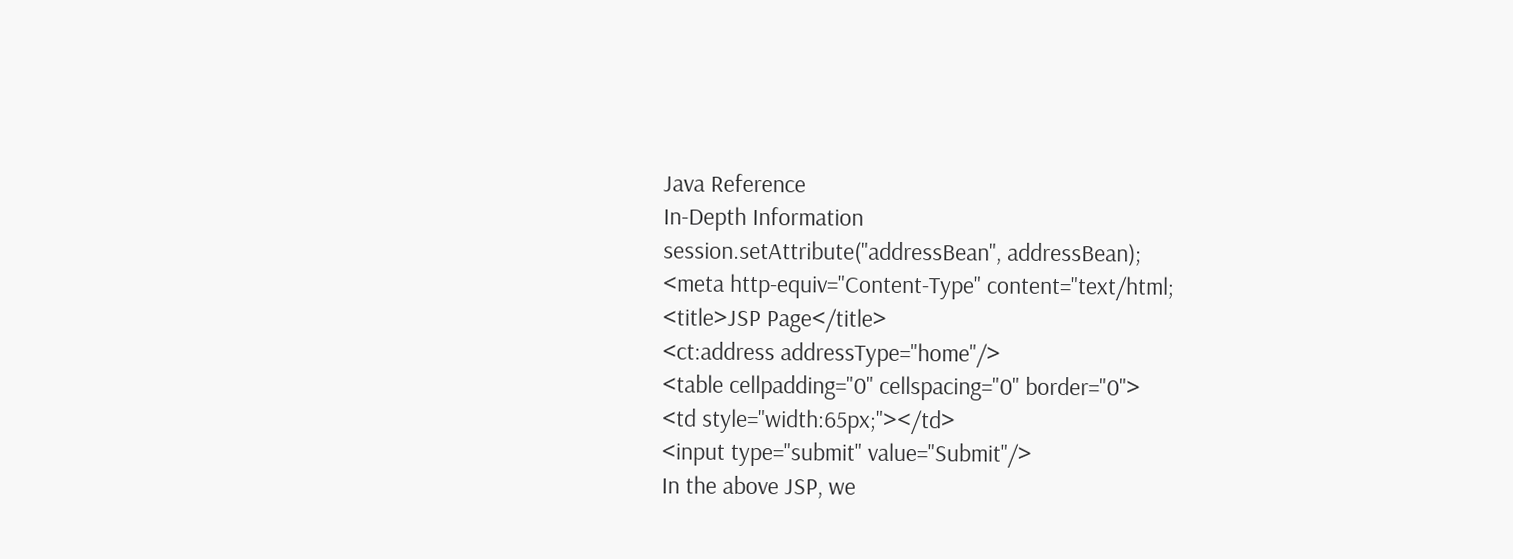Java Reference
In-Depth Information
session.setAttribute("addressBean", addressBean);
<meta http-equiv="Content-Type" content="text/html;
<title>JSP Page</title>
<ct:address addressType="home"/>
<table cellpadding="0" cellspacing="0" border="0">
<td style="width:65px;"></td>
<input type="submit" value="Submit"/>
In the above JSP, we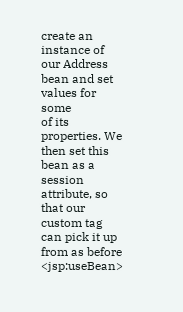create an instance of our Address bean and set values for some
of its properties. We then set this bean as a session attribute, so that our custom tag
can pick it up from as before <jsp:useBean>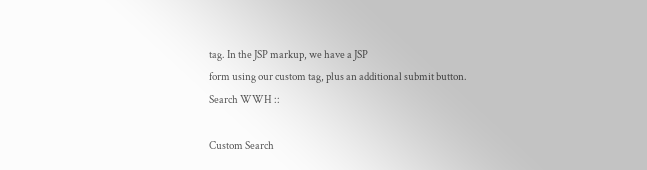tag. In the JSP markup, we have a JSP
form using our custom tag, plus an additional submit button.
Search WWH ::

Custom Search